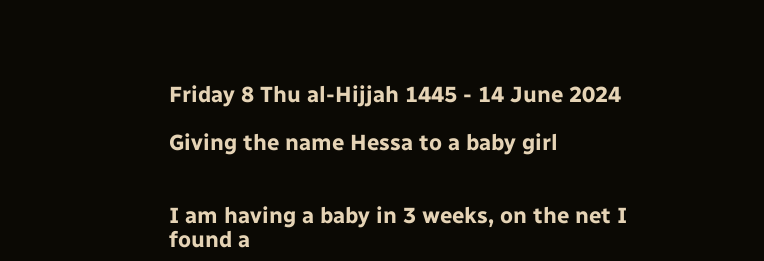Friday 8 Thu al-Hijjah 1445 - 14 June 2024

Giving the name Hessa to a baby girl


I am having a baby in 3 weeks, on the net I found a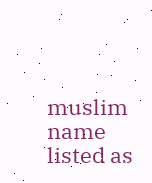muslim name listed as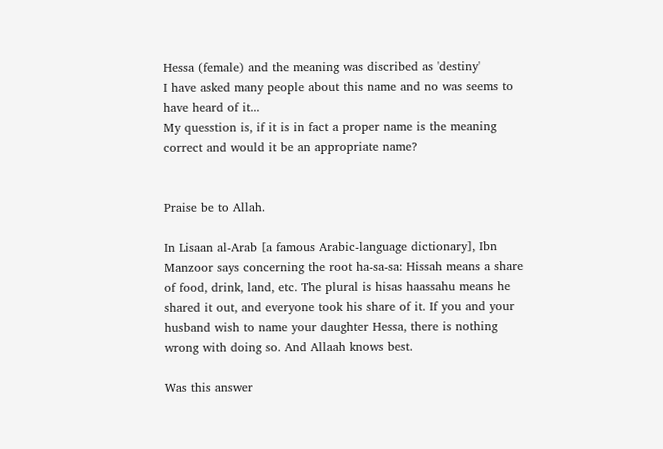Hessa (female) and the meaning was discribed as 'destiny'
I have asked many people about this name and no was seems to have heard of it...
My quesstion is, if it is in fact a proper name is the meaning correct and would it be an appropriate name?


Praise be to Allah.

In Lisaan al-Arab [a famous Arabic-language dictionary], Ibn Manzoor says concerning the root ha-sa-sa: Hissah means a share of food, drink, land, etc. The plural is hisas haassahu means he shared it out, and everyone took his share of it. If you and your husband wish to name your daughter Hessa, there is nothing wrong with doing so. And Allaah knows best.

Was this answer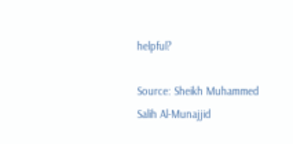helpful?

Source: Sheikh Muhammed Salih Al-Munajjid